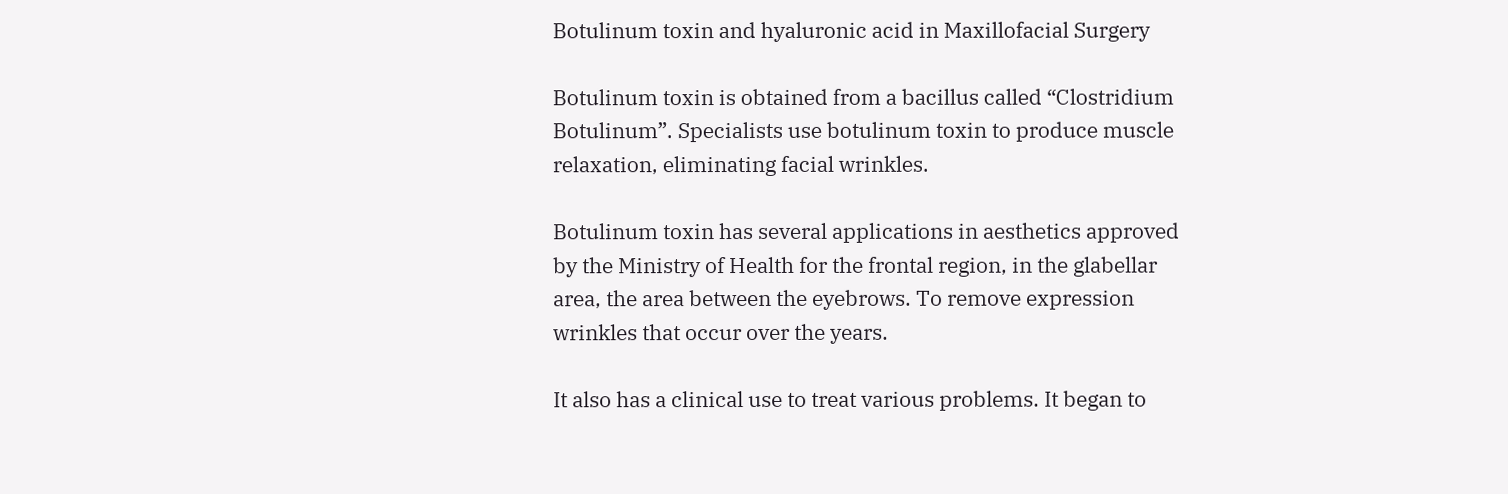Botulinum toxin and hyaluronic acid in Maxillofacial Surgery

Botulinum toxin is obtained from a bacillus called “Clostridium Botulinum”. Specialists use botulinum toxin to produce muscle relaxation, eliminating facial wrinkles.

Botulinum toxin has several applications in aesthetics approved by the Ministry of Health for the frontal region, in the glabellar area, the area between the eyebrows. To remove expression wrinkles that occur over the years.

It also has a clinical use to treat various problems. It began to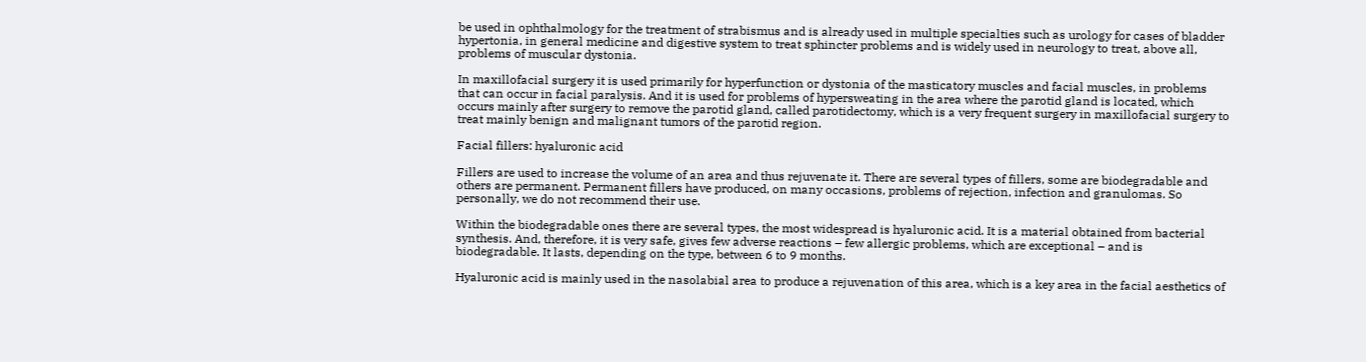be used in ophthalmology for the treatment of strabismus and is already used in multiple specialties such as urology for cases of bladder hypertonia, in general medicine and digestive system to treat sphincter problems and is widely used in neurology to treat, above all, problems of muscular dystonia.

In maxillofacial surgery it is used primarily for hyperfunction or dystonia of the masticatory muscles and facial muscles, in problems that can occur in facial paralysis. And it is used for problems of hypersweating in the area where the parotid gland is located, which occurs mainly after surgery to remove the parotid gland, called parotidectomy, which is a very frequent surgery in maxillofacial surgery to treat mainly benign and malignant tumors of the parotid region.

Facial fillers: hyaluronic acid

Fillers are used to increase the volume of an area and thus rejuvenate it. There are several types of fillers, some are biodegradable and others are permanent. Permanent fillers have produced, on many occasions, problems of rejection, infection and granulomas. So personally, we do not recommend their use.

Within the biodegradable ones there are several types, the most widespread is hyaluronic acid. It is a material obtained from bacterial synthesis. And, therefore, it is very safe, gives few adverse reactions – few allergic problems, which are exceptional – and is biodegradable. It lasts, depending on the type, between 6 to 9 months.

Hyaluronic acid is mainly used in the nasolabial area to produce a rejuvenation of this area, which is a key area in the facial aesthetics of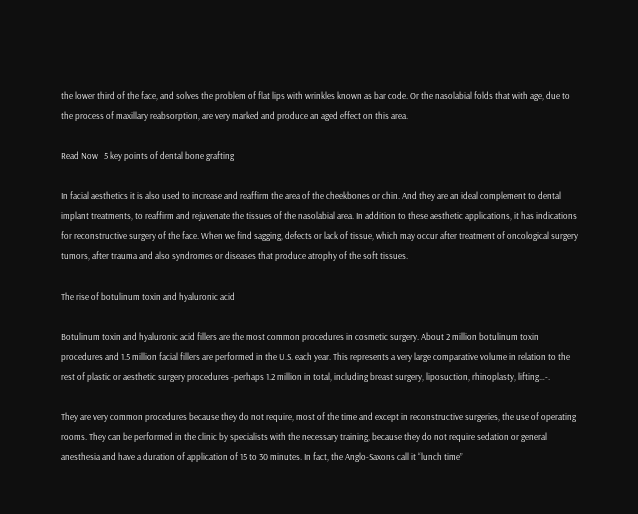the lower third of the face, and solves the problem of flat lips with wrinkles known as bar code. Or the nasolabial folds that with age, due to the process of maxillary reabsorption, are very marked and produce an aged effect on this area.

Read Now   5 key points of dental bone grafting

In facial aesthetics it is also used to increase and reaffirm the area of the cheekbones or chin. And they are an ideal complement to dental implant treatments, to reaffirm and rejuvenate the tissues of the nasolabial area. In addition to these aesthetic applications, it has indications for reconstructive surgery of the face. When we find sagging, defects or lack of tissue, which may occur after treatment of oncological surgery tumors, after trauma and also syndromes or diseases that produce atrophy of the soft tissues.

The rise of botulinum toxin and hyaluronic acid

Botulinum toxin and hyaluronic acid fillers are the most common procedures in cosmetic surgery. About 2 million botulinum toxin procedures and 1.5 million facial fillers are performed in the U.S. each year. This represents a very large comparative volume in relation to the rest of plastic or aesthetic surgery procedures -perhaps 1.2 million in total, including breast surgery, liposuction, rhinoplasty, lifting…-.

They are very common procedures because they do not require, most of the time and except in reconstructive surgeries, the use of operating rooms. They can be performed in the clinic by specialists with the necessary training, because they do not require sedation or general anesthesia and have a duration of application of 15 to 30 minutes. In fact, the Anglo-Saxons call it “lunch time”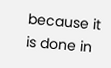because it is done in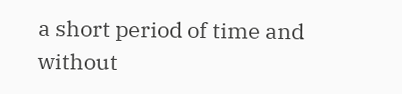a short period of time and without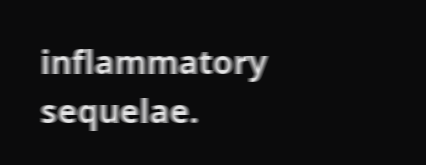inflammatory sequelae.